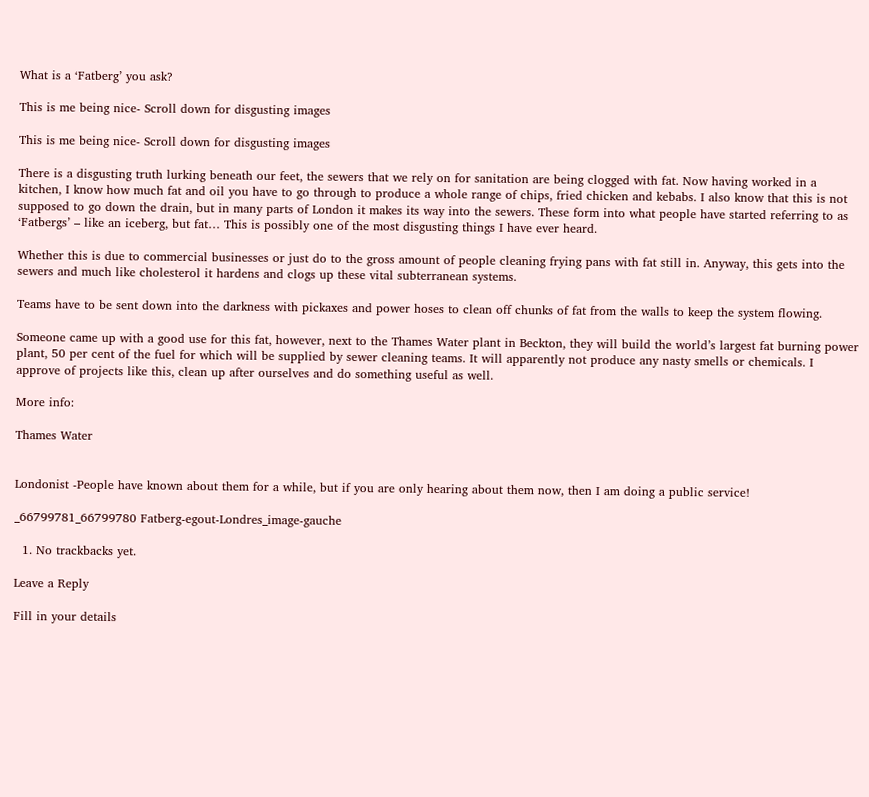What is a ‘Fatberg’ you ask?

This is me being nice- Scroll down for disgusting images

This is me being nice- Scroll down for disgusting images

There is a disgusting truth lurking beneath our feet, the sewers that we rely on for sanitation are being clogged with fat. Now having worked in a kitchen, I know how much fat and oil you have to go through to produce a whole range of chips, fried chicken and kebabs. I also know that this is not supposed to go down the drain, but in many parts of London it makes its way into the sewers. These form into what people have started referring to as ‘Fatbergs’ – like an iceberg, but fat… This is possibly one of the most disgusting things I have ever heard.

Whether this is due to commercial businesses or just do to the gross amount of people cleaning frying pans with fat still in. Anyway, this gets into the sewers and much like cholesterol it hardens and clogs up these vital subterranean systems.

Teams have to be sent down into the darkness with pickaxes and power hoses to clean off chunks of fat from the walls to keep the system flowing.

Someone came up with a good use for this fat, however, next to the Thames Water plant in Beckton, they will build the world’s largest fat burning power plant, 50 per cent of the fuel for which will be supplied by sewer cleaning teams. It will apparently not produce any nasty smells or chemicals. I approve of projects like this, clean up after ourselves and do something useful as well.

More info:

Thames Water


Londonist -People have known about them for a while, but if you are only hearing about them now, then I am doing a public service!

_66799781_66799780 Fatberg-egout-Londres_image-gauche

  1. No trackbacks yet.

Leave a Reply

Fill in your details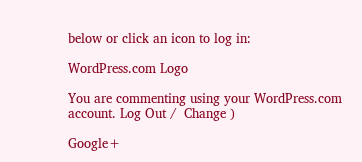below or click an icon to log in:

WordPress.com Logo

You are commenting using your WordPress.com account. Log Out /  Change )

Google+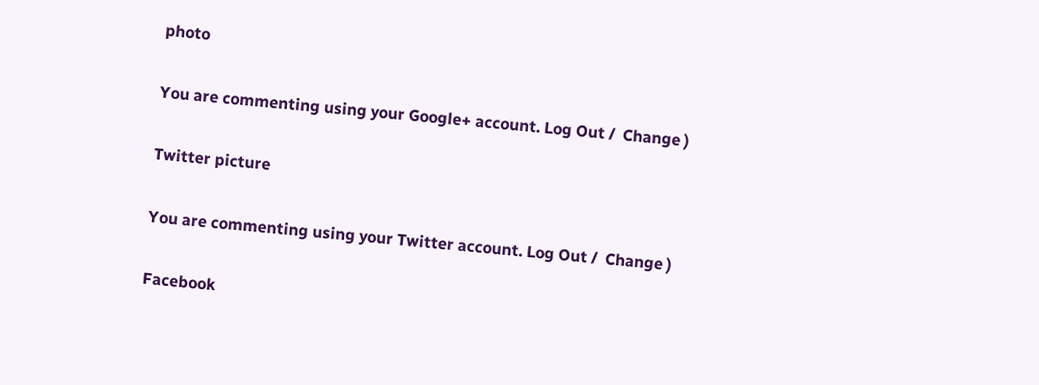photo

You are commenting using your Google+ account. Log Out /  Change )

Twitter picture

You are commenting using your Twitter account. Log Out /  Change )

Facebook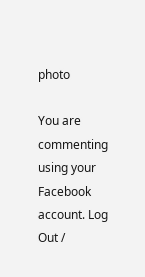photo

You are commenting using your Facebook account. Log Out /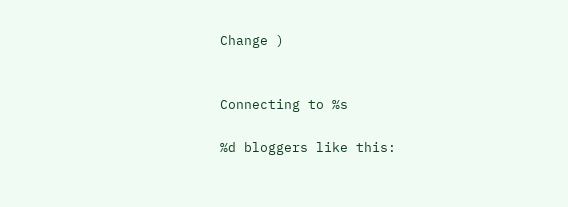Change )


Connecting to %s

%d bloggers like this: